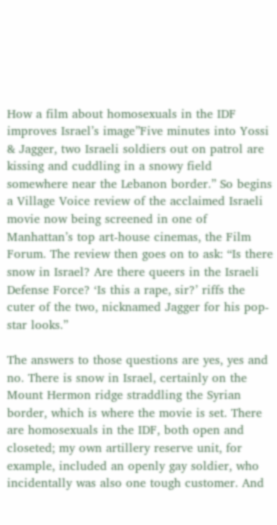How a film about homosexuals in the IDF improves Israel’s image”Five minutes into Yossi & Jagger, two Israeli soldiers out on patrol are kissing and cuddling in a snowy field somewhere near the Lebanon border.” So begins a Village Voice review of the acclaimed Israeli movie now being screened in one of Manhattan’s top art-house cinemas, the Film Forum. The review then goes on to ask: “Is there snow in Israel? Are there queers in the Israeli Defense Force? ‘Is this a rape, sir?’ riffs the cuter of the two, nicknamed Jagger for his pop-star looks.”

The answers to those questions are yes, yes and no. There is snow in Israel, certainly on the Mount Hermon ridge straddling the Syrian border, which is where the movie is set. There are homosexuals in the IDF, both open and closeted; my own artillery reserve unit, for example, included an openly gay soldier, who incidentally was also one tough customer. And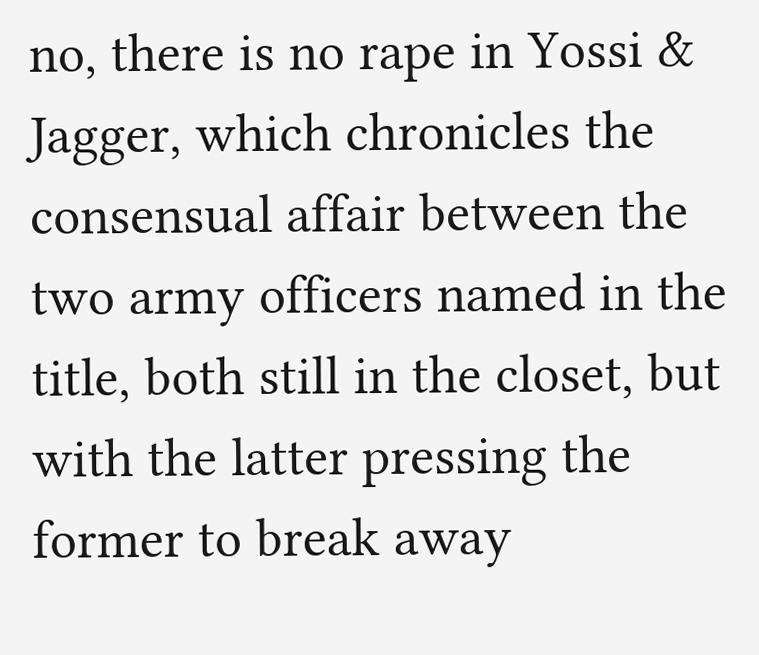no, there is no rape in Yossi & Jagger, which chronicles the consensual affair between the two army officers named in the title, both still in the closet, but with the latter pressing the former to break away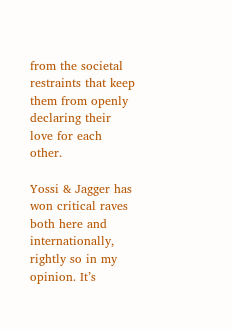from the societal restraints that keep them from openly declaring their love for each other.

Yossi & Jagger has won critical raves both here and internationally, rightly so in my opinion. It’s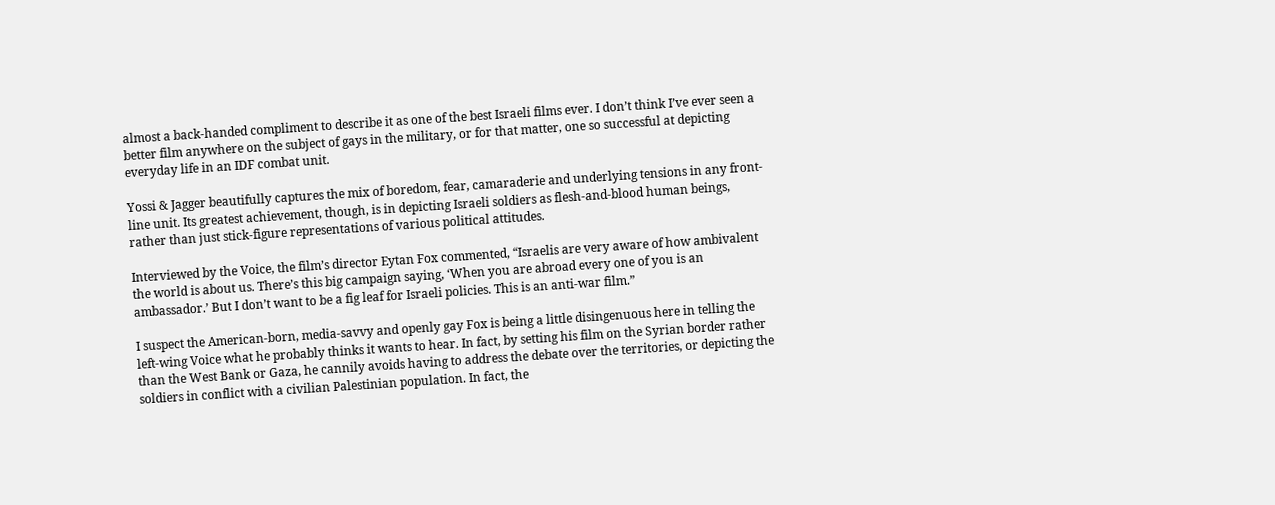almost a back-handed compliment to describe it as one of the best Israeli films ever. I don’t think I’ve ever seen a better film anywhere on the subject of gays in the military, or for that matter, one so successful at depicting everyday life in an IDF combat unit.

Yossi & Jagger beautifully captures the mix of boredom, fear, camaraderie and underlying tensions in any front-line unit. Its greatest achievement, though, is in depicting Israeli soldiers as flesh-and-blood human beings, rather than just stick-figure representations of various political attitudes.

Interviewed by the Voice, the film’s director Eytan Fox commented, “Israelis are very aware of how ambivalent the world is about us. There’s this big campaign saying, ‘When you are abroad every one of you is an ambassador.’ But I don’t want to be a fig leaf for Israeli policies. This is an anti-war film.”

I suspect the American-born, media-savvy and openly gay Fox is being a little disingenuous here in telling the left-wing Voice what he probably thinks it wants to hear. In fact, by setting his film on the Syrian border rather than the West Bank or Gaza, he cannily avoids having to address the debate over the territories, or depicting the soldiers in conflict with a civilian Palestinian population. In fact, the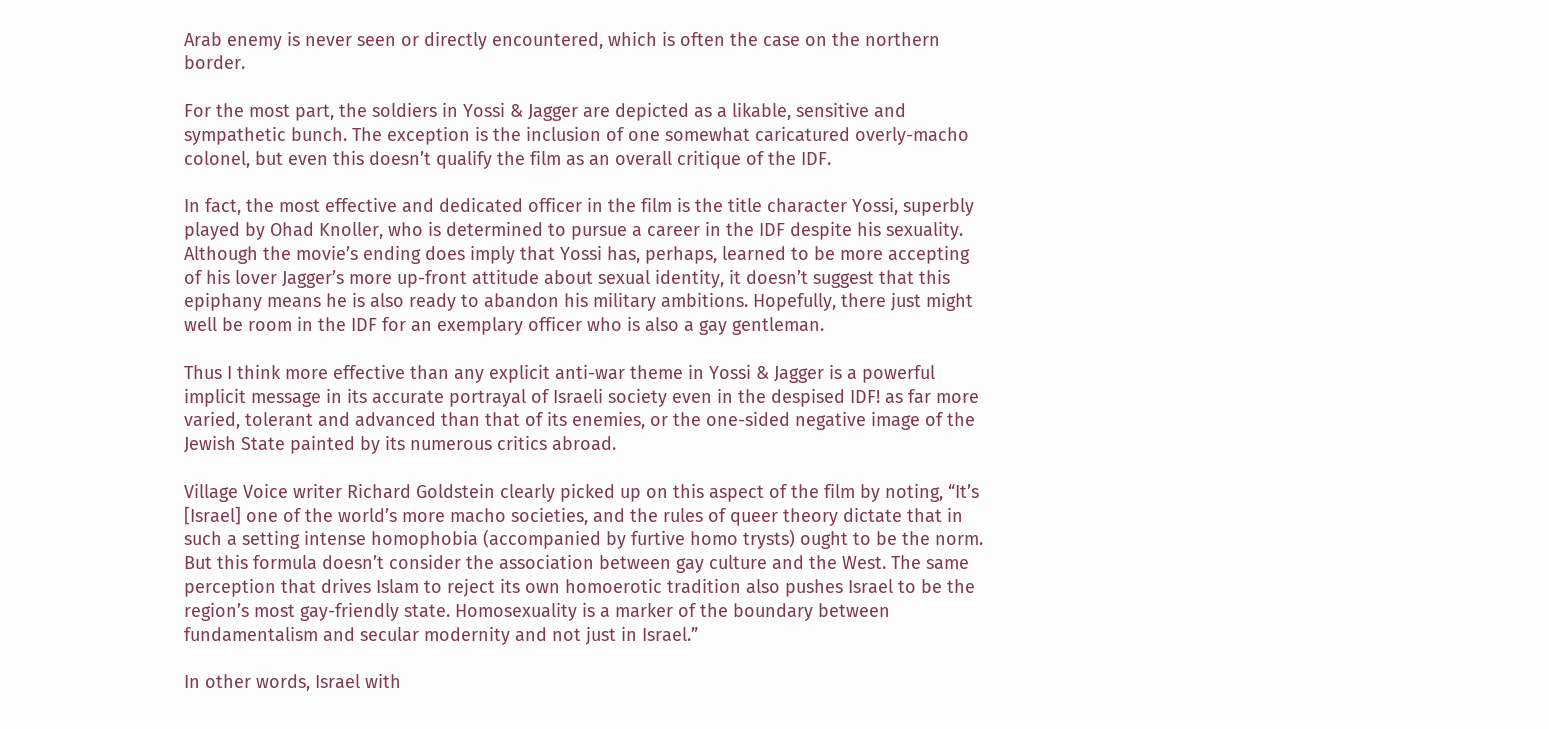Arab enemy is never seen or directly encountered, which is often the case on the northern border.

For the most part, the soldiers in Yossi & Jagger are depicted as a likable, sensitive and sympathetic bunch. The exception is the inclusion of one somewhat caricatured overly-macho colonel, but even this doesn’t qualify the film as an overall critique of the IDF.

In fact, the most effective and dedicated officer in the film is the title character Yossi, superbly played by Ohad Knoller, who is determined to pursue a career in the IDF despite his sexuality. Although the movie’s ending does imply that Yossi has, perhaps, learned to be more accepting of his lover Jagger’s more up-front attitude about sexual identity, it doesn’t suggest that this epiphany means he is also ready to abandon his military ambitions. Hopefully, there just might well be room in the IDF for an exemplary officer who is also a gay gentleman.

Thus I think more effective than any explicit anti-war theme in Yossi & Jagger is a powerful implicit message in its accurate portrayal of Israeli society even in the despised IDF! as far more varied, tolerant and advanced than that of its enemies, or the one-sided negative image of the Jewish State painted by its numerous critics abroad.

Village Voice writer Richard Goldstein clearly picked up on this aspect of the film by noting, “It’s [Israel] one of the world’s more macho societies, and the rules of queer theory dictate that in such a setting intense homophobia (accompanied by furtive homo trysts) ought to be the norm. But this formula doesn’t consider the association between gay culture and the West. The same perception that drives Islam to reject its own homoerotic tradition also pushes Israel to be the region’s most gay-friendly state. Homosexuality is a marker of the boundary between fundamentalism and secular modernity and not just in Israel.”

In other words, Israel with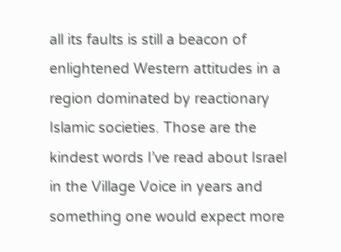all its faults is still a beacon of enlightened Western attitudes in a region dominated by reactionary Islamic societies. Those are the kindest words I’ve read about Israel in the Village Voice in years and something one would expect more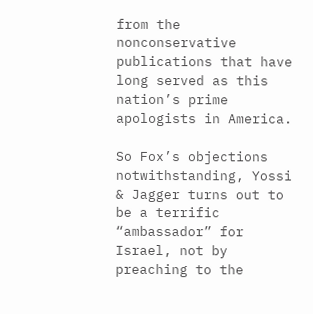from the nonconservative publications that have long served as this nation’s prime apologists in America.

So Fox’s objections notwithstanding, Yossi & Jagger turns out to be a terrific “ambassador” for Israel, not by preaching to the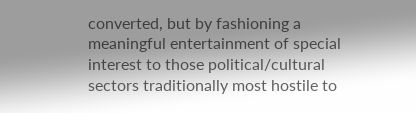converted, but by fashioning a meaningful entertainment of special interest to those political/cultural sectors traditionally most hostile to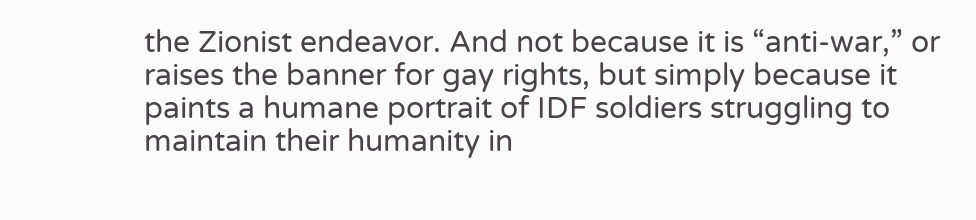the Zionist endeavor. And not because it is “anti-war,” or raises the banner for gay rights, but simply because it paints a humane portrait of IDF soldiers struggling to maintain their humanity in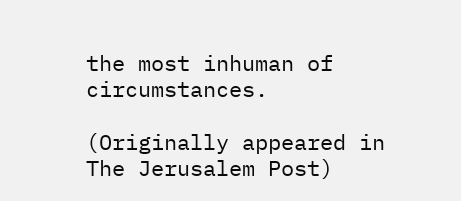the most inhuman of circumstances.

(Originally appeared in The Jerusalem Post)